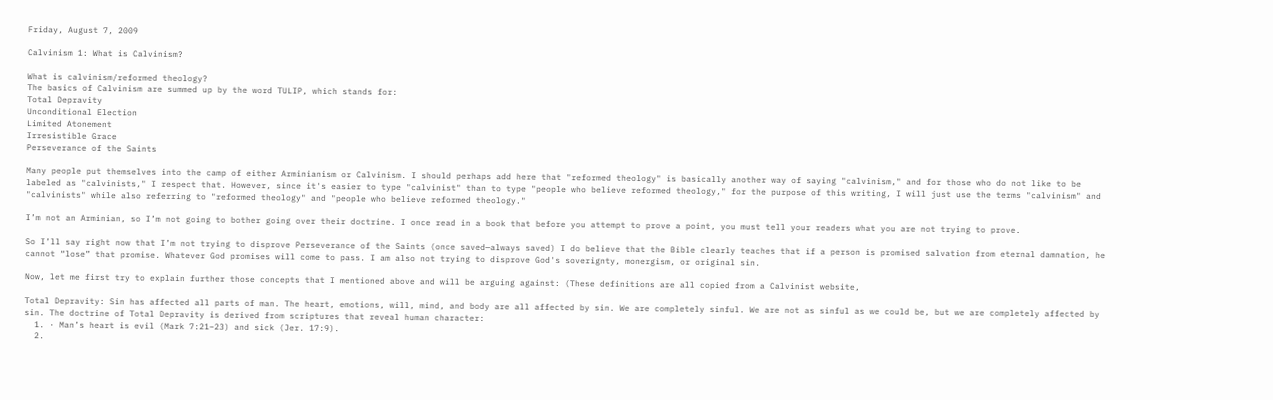Friday, August 7, 2009

Calvinism 1: What is Calvinism?

What is calvinism/reformed theology?
The basics of Calvinism are summed up by the word TULIP, which stands for:
Total Depravity
Unconditional Election
Limited Atonement
Irresistible Grace
Perseverance of the Saints

Many people put themselves into the camp of either Arminianism or Calvinism. I should perhaps add here that "reformed theology" is basically another way of saying "calvinism," and for those who do not like to be labeled as "calvinists," I respect that. However, since it's easier to type "calvinist" than to type "people who believe reformed theology," for the purpose of this writing, I will just use the terms "calvinism" and "calvinists" while also referring to "reformed theology" and "people who believe reformed theology."

I’m not an Arminian, so I’m not going to bother going over their doctrine. I once read in a book that before you attempt to prove a point, you must tell your readers what you are not trying to prove.

So I’ll say right now that I’m not trying to disprove Perseverance of the Saints (once saved—always saved) I do believe that the Bible clearly teaches that if a person is promised salvation from eternal damnation, he cannot “lose” that promise. Whatever God promises will come to pass. I am also not trying to disprove God's soverignty, monergism, or original sin.

Now, let me first try to explain further those concepts that I mentioned above and will be arguing against: (These definitions are all copied from a Calvinist website,

Total Depravity: Sin has affected all parts of man. The heart, emotions, will, mind, and body are all affected by sin. We are completely sinful. We are not as sinful as we could be, but we are completely affected by sin. The doctrine of Total Depravity is derived from scriptures that reveal human character:
  1. · Man’s heart is evil (Mark 7:21–23) and sick (Jer. 17:9).
  2.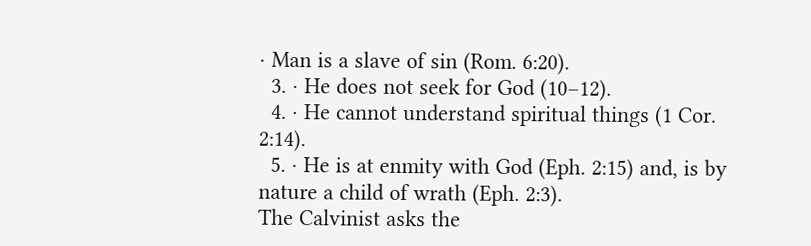· Man is a slave of sin (Rom. 6:20).
  3. · He does not seek for God (10–12).
  4. · He cannot understand spiritual things (1 Cor. 2:14).
  5. · He is at enmity with God (Eph. 2:15) and, is by nature a child of wrath (Eph. 2:3).
The Calvinist asks the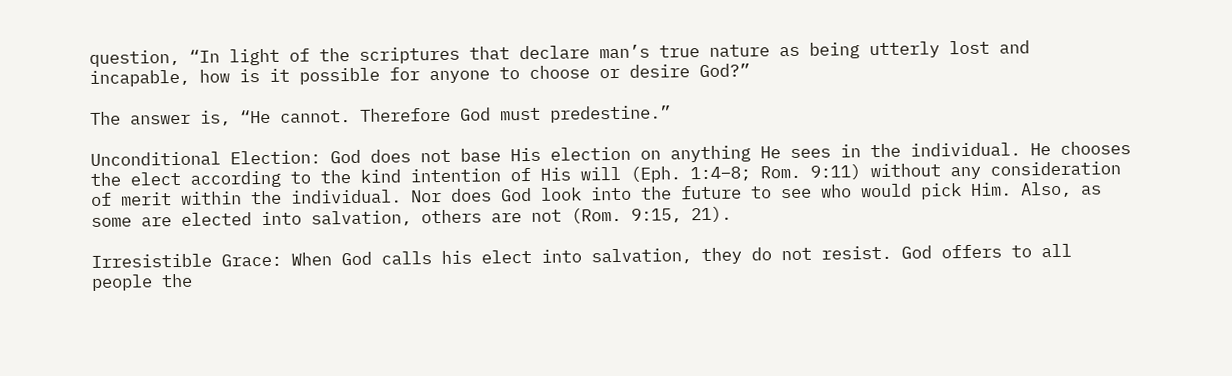question, “In light of the scriptures that declare man’s true nature as being utterly lost and incapable, how is it possible for anyone to choose or desire God?”

The answer is, “He cannot. Therefore God must predestine.”

Unconditional Election: God does not base His election on anything He sees in the individual. He chooses the elect according to the kind intention of His will (Eph. 1:4–8; Rom. 9:11) without any consideration of merit within the individual. Nor does God look into the future to see who would pick Him. Also, as some are elected into salvation, others are not (Rom. 9:15, 21).

Irresistible Grace: When God calls his elect into salvation, they do not resist. God offers to all people the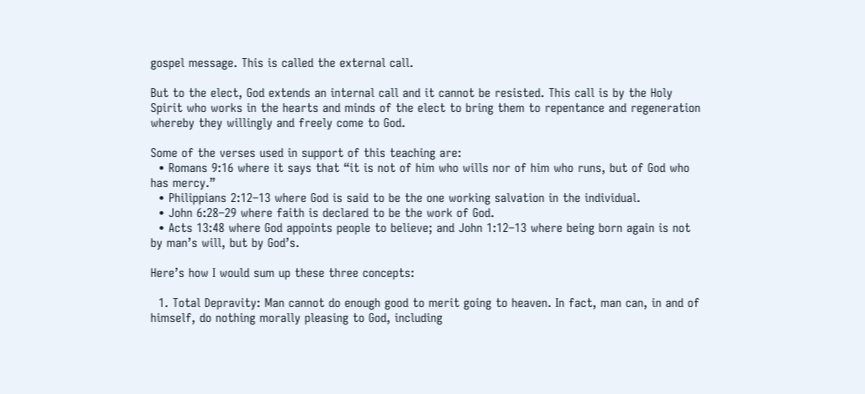gospel message. This is called the external call.

But to the elect, God extends an internal call and it cannot be resisted. This call is by the Holy Spirit who works in the hearts and minds of the elect to bring them to repentance and regeneration whereby they willingly and freely come to God.

Some of the verses used in support of this teaching are:
  • Romans 9:16 where it says that “it is not of him who wills nor of him who runs, but of God who has mercy.”
  • Philippians 2:12–13 where God is said to be the one working salvation in the individual.
  • John 6:28–29 where faith is declared to be the work of God.
  • Acts 13:48 where God appoints people to believe; and John 1:12–13 where being born again is not by man’s will, but by God’s.

Here’s how I would sum up these three concepts:

  1. Total Depravity: Man cannot do enough good to merit going to heaven. In fact, man can, in and of himself, do nothing morally pleasing to God, including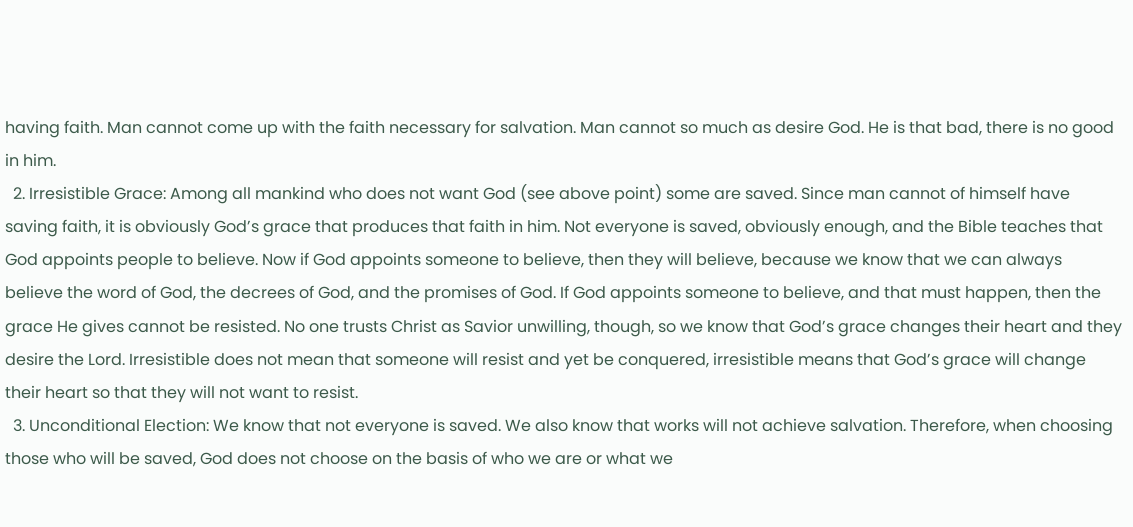having faith. Man cannot come up with the faith necessary for salvation. Man cannot so much as desire God. He is that bad, there is no good in him.
  2. Irresistible Grace: Among all mankind who does not want God (see above point) some are saved. Since man cannot of himself have saving faith, it is obviously God’s grace that produces that faith in him. Not everyone is saved, obviously enough, and the Bible teaches that God appoints people to believe. Now if God appoints someone to believe, then they will believe, because we know that we can always believe the word of God, the decrees of God, and the promises of God. If God appoints someone to believe, and that must happen, then the grace He gives cannot be resisted. No one trusts Christ as Savior unwilling, though, so we know that God’s grace changes their heart and they desire the Lord. Irresistible does not mean that someone will resist and yet be conquered, irresistible means that God’s grace will change their heart so that they will not want to resist.
  3. Unconditional Election: We know that not everyone is saved. We also know that works will not achieve salvation. Therefore, when choosing those who will be saved, God does not choose on the basis of who we are or what we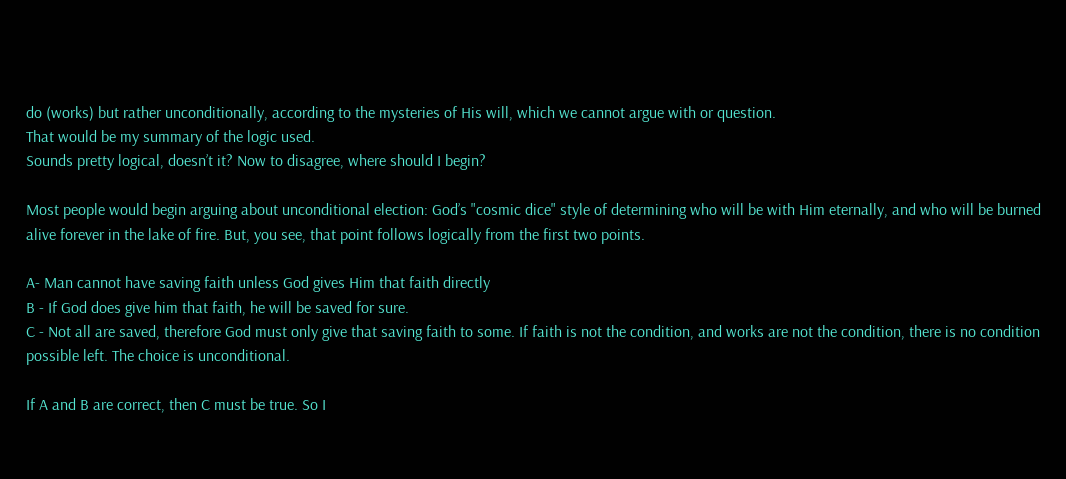do (works) but rather unconditionally, according to the mysteries of His will, which we cannot argue with or question.
That would be my summary of the logic used.
Sounds pretty logical, doesn’t it? Now to disagree, where should I begin?

Most people would begin arguing about unconditional election: God’s "cosmic dice" style of determining who will be with Him eternally, and who will be burned alive forever in the lake of fire. But, you see, that point follows logically from the first two points.

A- Man cannot have saving faith unless God gives Him that faith directly
B - If God does give him that faith, he will be saved for sure.
C - Not all are saved, therefore God must only give that saving faith to some. If faith is not the condition, and works are not the condition, there is no condition possible left. The choice is unconditional.

If A and B are correct, then C must be true. So I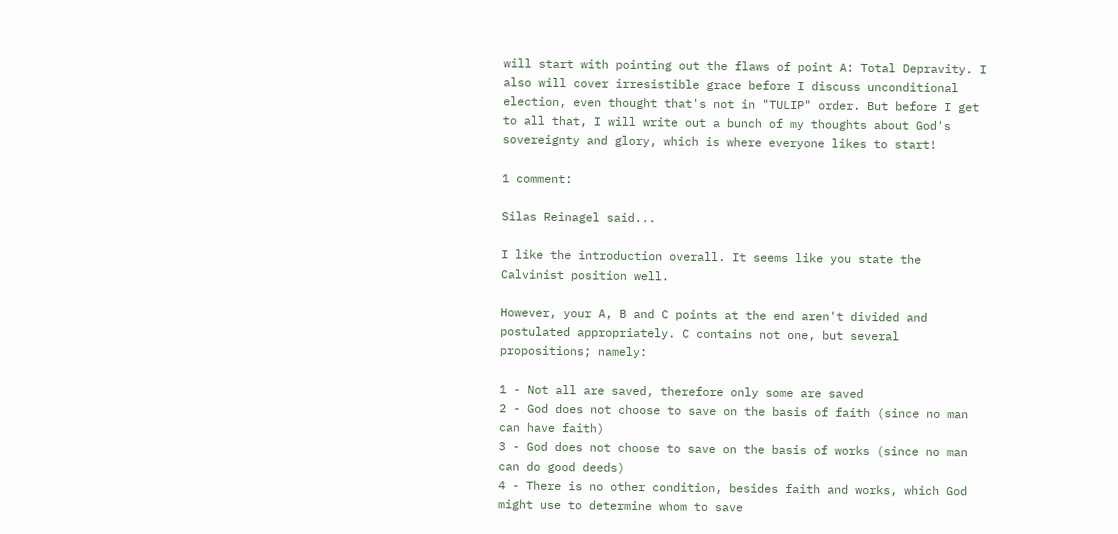will start with pointing out the flaws of point A: Total Depravity. I also will cover irresistible grace before I discuss unconditional election, even thought that's not in "TULIP" order. But before I get to all that, I will write out a bunch of my thoughts about God's sovereignty and glory, which is where everyone likes to start!

1 comment:

Silas Reinagel said...

I like the introduction overall. It seems like you state the Calvinist position well.

However, your A, B and C points at the end aren't divided and postulated appropriately. C contains not one, but several propositions; namely:

1 - Not all are saved, therefore only some are saved
2 - God does not choose to save on the basis of faith (since no man can have faith)
3 - God does not choose to save on the basis of works (since no man can do good deeds)
4 - There is no other condition, besides faith and works, which God might use to determine whom to save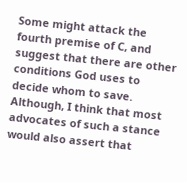Some might attack the fourth premise of C, and suggest that there are other conditions God uses to decide whom to save. Although, I think that most advocates of such a stance would also assert that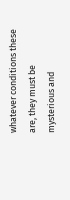whatever conditions these are, they must be mysterious and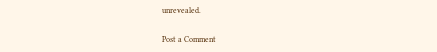unrevealed.

Post a Comment